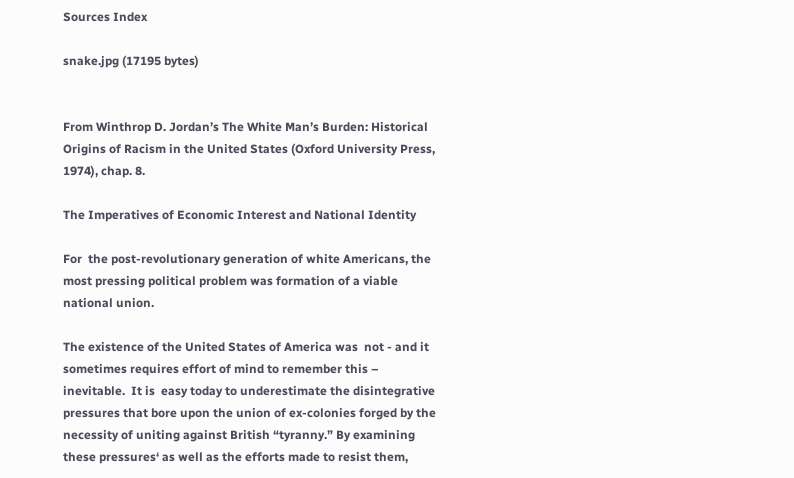Sources Index

snake.jpg (17195 bytes)


From Winthrop D. Jordan’s The White Man’s Burden: Historical Origins of Racism in the United States (Oxford University Press, 1974), chap. 8.

The Imperatives of Economic Interest and National Identity

For  the post-revolutionary generation of white Americans, the most pressing political problem was formation of a viable national union.

The existence of the United States of America was  not - and it sometimes requires effort of mind to remember this – inevitable.  It is  easy today to underestimate the disintegrative pressures that bore upon the union of ex-colonies forged by the necessity of uniting against British “tyranny.” By examining these pressures‘ as well as the efforts made to resist them,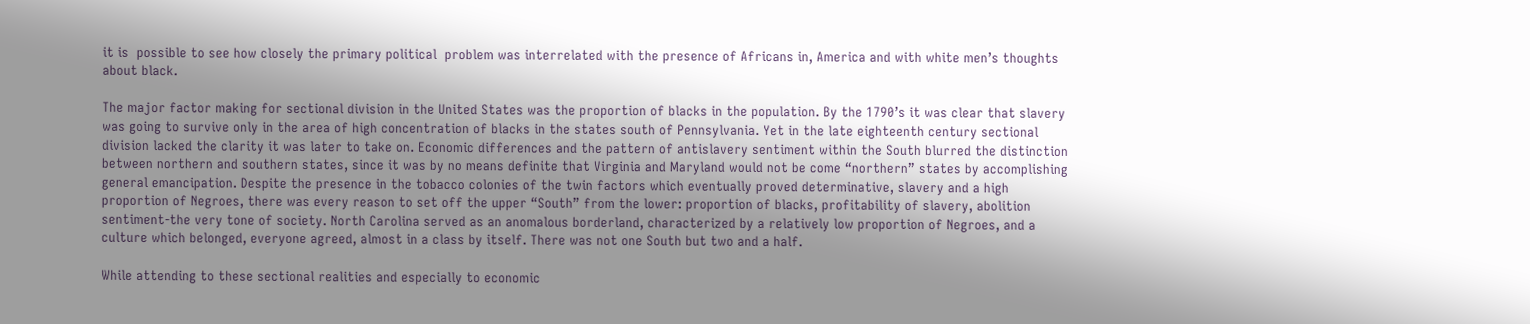it is  possible to see how closely the primary political  problem was interrelated with the presence of Africans in, America and with white men’s thoughts about black.

The major factor making for sectional division in the United States was the proportion of blacks in the population. By the 1790’s it was clear that slavery was going to survive only in the area of high concentration of blacks in the states south of Pennsylvania. Yet in the late eighteenth century sectional division lacked the clarity it was later to take on. Economic differences and the pattern of antislavery sentiment within the South blurred the distinction between northern and southern states, since it was by no means definite that Virginia and Maryland would not be come “northern” states by accomplishing general emancipation. Despite the presence in the tobacco colonies of the twin factors which eventually proved determinative, slavery and a high proportion of Negroes, there was every reason to set off the upper “South” from the lower: proportion of blacks, profitability of slavery, abolition sentiment‑the very tone of society. North Carolina served as an anomalous borderland, characterized by a relatively low proportion of Negroes, and a culture which belonged, everyone agreed, almost in a class by itself. There was not one South but two and a half.

While attending to these sectional realities and especially to economic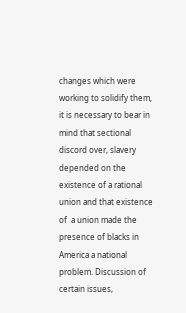changes which were working to solidify them, it is necessary to bear in mind that sectional discord over, slavery depended on the existence of a rational union and that existence of  a union made the presence of blacks in America a national problem. Discussion of certain issues,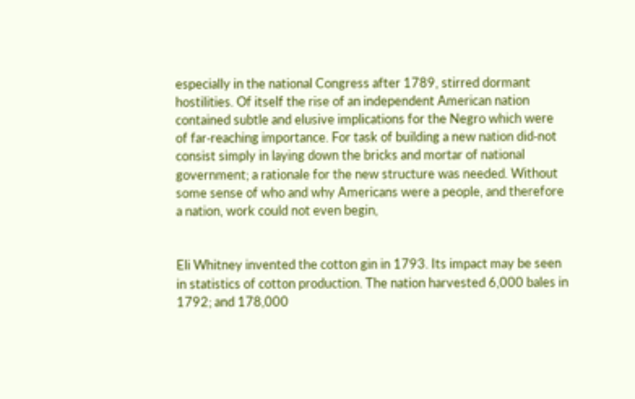especially in the national Congress after 1789, stirred dormant hostilities. Of itself the rise of an independent American nation contained subtle and elusive implications for the Negro which were of far‑reaching importance. For task of building a new nation did‑not consist simply in laying down the bricks and mortar of national government; a rationale for the new structure was needed. Without some sense of who and why Americans were a people, and therefore a nation, work could not even begin,


Eli Whitney invented the cotton gin in 1793. Its impact may be seen in statistics of cotton production. The nation harvested 6,000 bales in 1792; and 178,000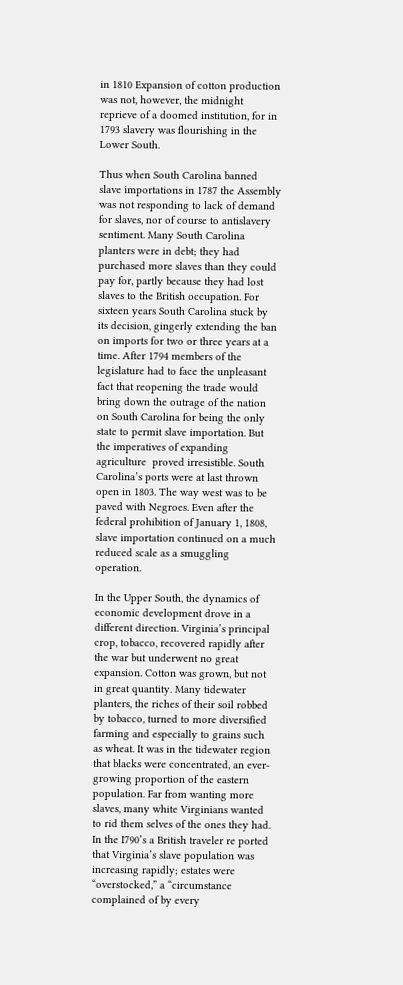in 1810 Expansion of cotton production was not, however, the midnight reprieve of a doomed institution, for in 1793 slavery was flourishing in the Lower South.

Thus when South Carolina banned slave importations in 1787 the Assembly was not responding to lack of demand for slaves, nor of course to antislavery sentiment. Many South Carolina planters were in debt; they had purchased more slaves than they could pay for, partly because they had lost slaves to the British occupation. For sixteen years South Carolina stuck by its decision, gingerly extending the ban on imports for two or three years at a time. After 1794 members of the legislature had to face the unpleasant fact that reopening the trade would bring down the outrage of the nation on South Carolina for being the only state to permit slave importation. But the imperatives of expanding agriculture  proved irresistible. South Carolina’s ports were at last thrown open in 1803. The way west was to be paved with Negroes. Even after the federal prohibition of January 1, 1808, slave importation continued on a much reduced scale as a smuggling operation.

In the Upper South, the dynamics of economic development drove in a different direction. Virginia’s principal crop, tobacco, recovered rapidly after the war but underwent no great expansion. Cotton was grown, but not in great quantity. Many tidewater planters, the riches of their soil robbed by tobacco, turned to more diversified farming and especially to grains such as wheat. It was in the tidewater region that blacks were concentrated, an ever-growing proportion of the eastern population. Far from wanting more slaves, many white Virginians wanted to rid them selves of the ones they had. In the I790’s a British traveler re ported that Virginia’s slave population was increasing rapidly; estates were “overstocked,” a “circumstance complained of by every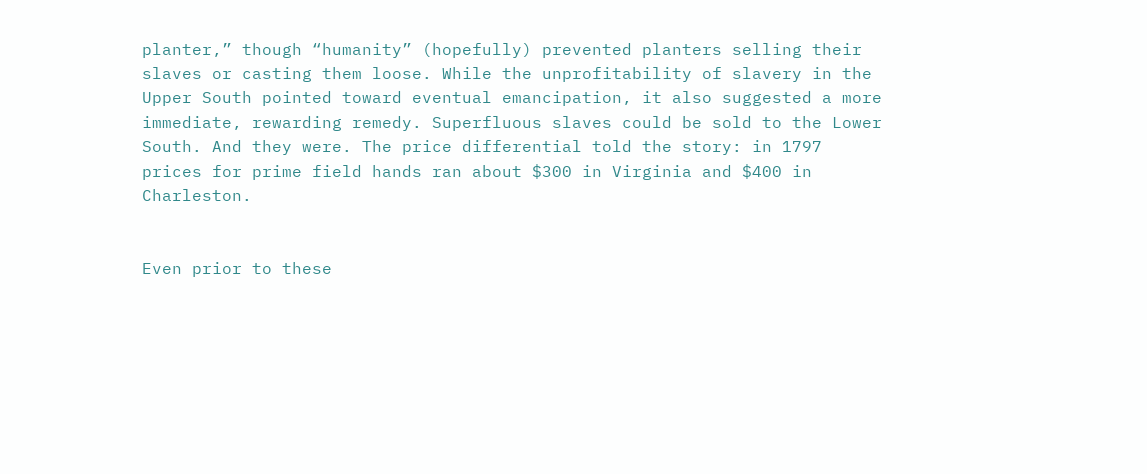planter,” though “humanity” (hopefully) prevented planters selling their slaves or casting them loose. While the unprofitability of slavery in the Upper South pointed toward eventual emancipation, it also suggested a more immediate, rewarding remedy. Superfluous slaves could be sold to the Lower South. And they were. The price differential told the story: in 1797 prices for prime field hands ran about $300 in Virginia and $400 in Charleston.


Even prior to these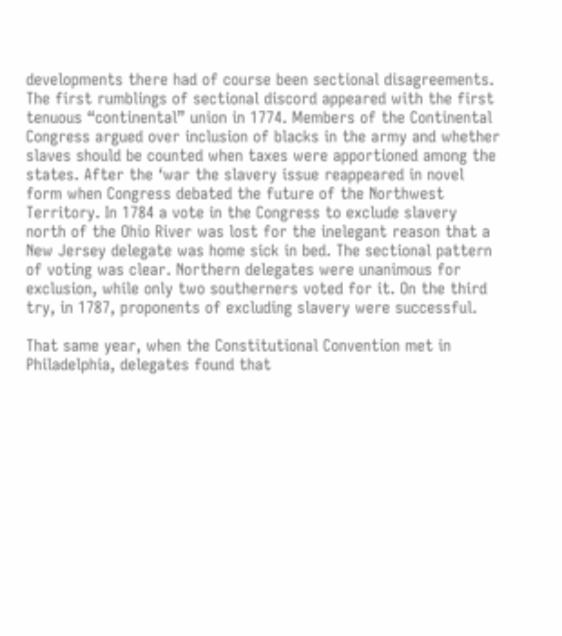developments there had of course been sectional disagreements. The first rumblings of sectional discord appeared with the first tenuous “continental” union in 1774. Members of the Continental Congress argued over inclusion of blacks in the army and whether slaves should be counted when taxes were apportioned among the states. After the ‘war the slavery issue reappeared in novel form when Congress debated the future of the Northwest Territory. In 1784 a vote in the Congress to exclude slavery north of the Ohio River was lost for the inelegant reason that a New Jersey delegate was home sick in bed. The sectional pattern of voting was clear. Northern delegates were unanimous for exclusion, while only two southerners voted for it. On the third try, in 1787, proponents of excluding slavery were successful.

That same year, when the Constitutional Convention met in Philadelphia, delegates found that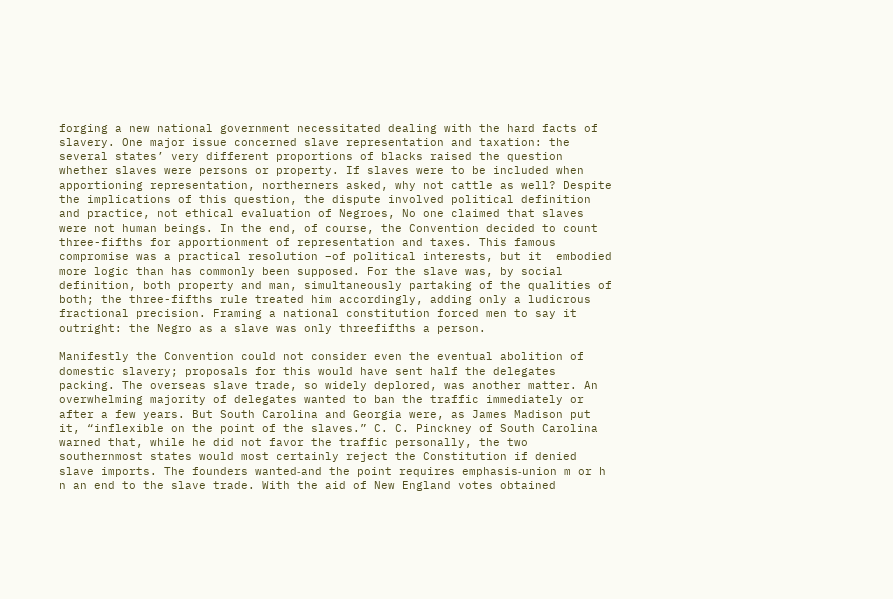forging a new national government necessitated dealing with the hard facts of slavery. One major issue concerned slave representation and taxation: the several states’ very different proportions of blacks raised the question whether slaves were persons or property. If slaves were to be included when apportioning representation, northerners asked, why not cattle as well? Despite the implications of this question, the dispute involved political definition and practice, not ethical evaluation of Negroes, No one claimed that slaves were not human beings. In the end, of course, the Convention decided to count three-fifths for apportionment of representation and taxes. This famous compromise was a practical resolution –of political interests, but it  embodied more logic than has commonly been supposed. For the slave was, by social definition, both property and man, simultaneously partaking of the qualities of both; the three-fifths rule treated him accordingly, adding only a ludicrous fractional precision. Framing a national constitution forced men to say it outright: the Negro as a slave was only threefifths a person.

Manifestly the Convention could not consider even the eventual abolition of domestic slavery; proposals for this would have sent half the delegates packing. The overseas slave trade, so widely deplored, was another matter. An overwhelming majority of delegates wanted to ban the traffic immediately or after a few years. But South Carolina and Georgia were, as James Madison put it, “inflexible on the point of the slaves.” C. C. Pinckney of South Carolina warned that, while he did not favor the traffic personally, the two southernmost states would most certainly reject the Constitution if denied slave imports. The founders wanted‑and the point requires emphasis‑union m or h n an end to the slave trade. With the aid of New England votes obtained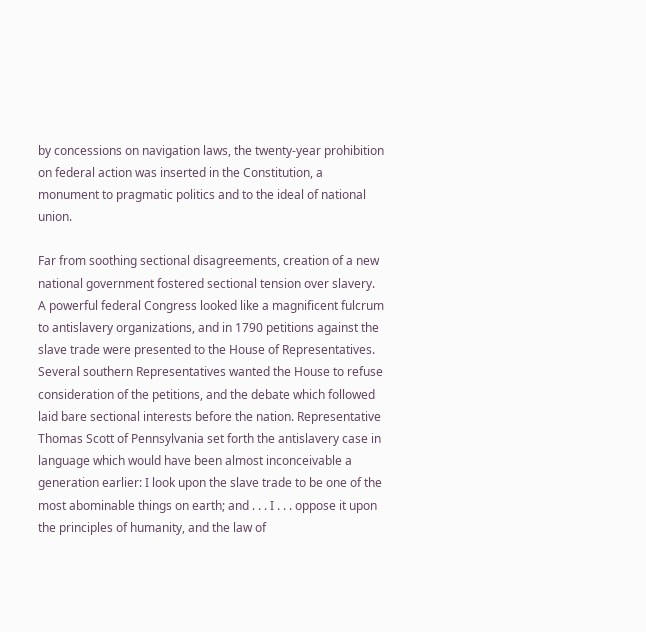by concessions on navigation laws, the twenty-year prohibition on federal action was inserted in the Constitution, a monument to pragmatic politics and to the ideal of national union.

Far from soothing sectional disagreements, creation of a new national government fostered sectional tension over slavery. A powerful federal Congress looked like a magnificent fulcrum to antislavery organizations, and in 1790 petitions against the slave trade were presented to the House of Representatives. Several southern Representatives wanted the House to refuse consideration of the petitions, and the debate which followed laid bare sectional interests before the nation. Representative Thomas Scott of Pennsylvania set forth the antislavery case in language which would have been almost inconceivable a generation earlier: I look upon the slave trade to be one of the most abominable things on earth; and . . . I . . . oppose it upon the principles of humanity, and the law of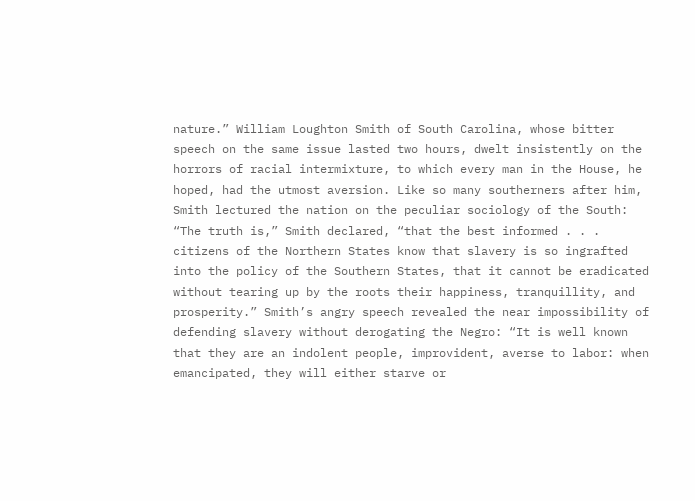nature.” William Loughton Smith of South Carolina, whose bitter speech on the same issue lasted two hours, dwelt insistently on the horrors of racial intermixture, to which every man in the House, he hoped, had the utmost aversion. Like so many southerners after him, Smith lectured the nation on the peculiar sociology of the South: “The truth is,” Smith declared, “that the best informed . . . citizens of the Northern States know that slavery is so ingrafted into the policy of the Southern States, that it cannot be eradicated without tearing up by the roots their happiness, tranquillity, and prosperity.” Smith’s angry speech revealed the near impossibility of defending slavery without derogating the Negro: “It is well known that they are an indolent people, improvident, averse to labor: when emancipated, they will either starve or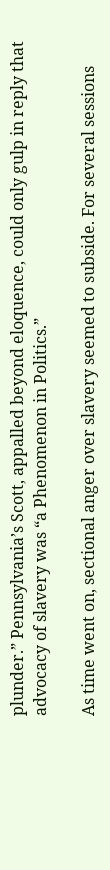plunder.” Pennsylvania’s Scott, appalled beyond eloquence, could only gulp in reply that advocacy of slavery was “a Phenomenon in Politics.”

As time went on, sectional anger over slavery seemed to subside. For several sessions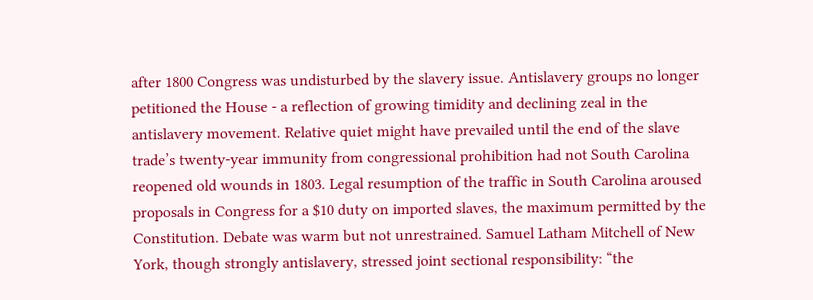after 1800 Congress was undisturbed by the slavery issue. Antislavery groups no longer petitioned the House - a reflection of growing timidity and declining zeal in the antislavery movement. Relative quiet might have prevailed until the end of the slave trade’s twenty-year immunity from congressional prohibition had not South Carolina reopened old wounds in 1803. Legal resumption of the traffic in South Carolina aroused proposals in Congress for a $10 duty on imported slaves, the maximum permitted by the Constitution. Debate was warm but not unrestrained. Samuel Latham Mitchell of New York, though strongly antislavery, stressed joint sectional responsibility: “the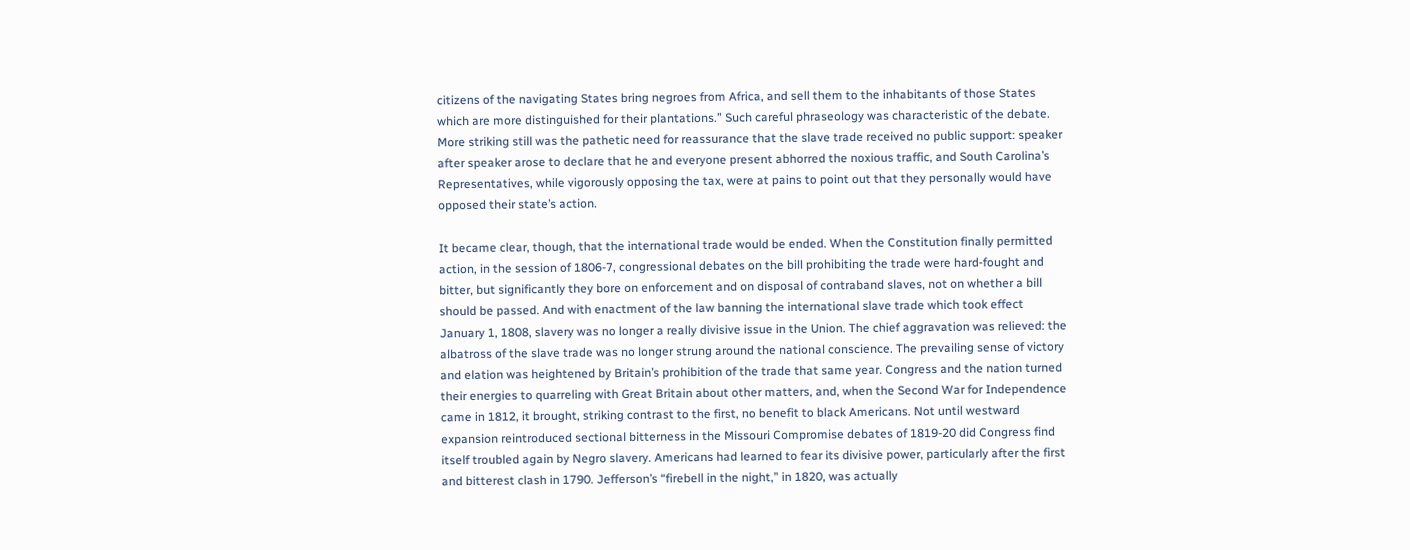citizens of the navigating States bring negroes from Africa, and sell them to the inhabitants of those States which are more distinguished for their plantations.” Such careful phraseology was characteristic of the debate. More striking still was the pathetic need for reassurance that the slave trade received no public support: speaker after speaker arose to declare that he and everyone present abhorred the noxious traffic, and South Carolina’s Representatives, while vigorously opposing the tax, were at pains to point out that they personally would have opposed their state’s action.

It became clear, though, that the international trade would be ended. When the Constitution finally permitted action, in the session of 1806-7, congressional debates on the bill prohibiting the trade were hard‑fought and bitter, but significantly they bore on enforcement and on disposal of contraband slaves, not on whether a bill should be passed. And with enactment of the law banning the international slave trade which took effect January 1, 1808, slavery was no longer a really divisive issue in the Union. The chief aggravation was relieved: the albatross of the slave trade was no longer strung around the national conscience. The prevailing sense of victory and elation was heightened by Britain’s prohibition of the trade that same year. Congress and the nation turned their energies to quarreling with Great Britain about other matters, and, when the Second War for Independence came in 1812, it brought, striking contrast to the first, no benefit to black Americans. Not until westward expansion reintroduced sectional bitterness in the Missouri Compromise debates of 1819-20 did Congress find itself troubled again by Negro slavery. Americans had learned to fear its divisive power, particularly after the first and bitterest clash in 1790. Jefferson’s “firebell in the night,” in 1820, was actually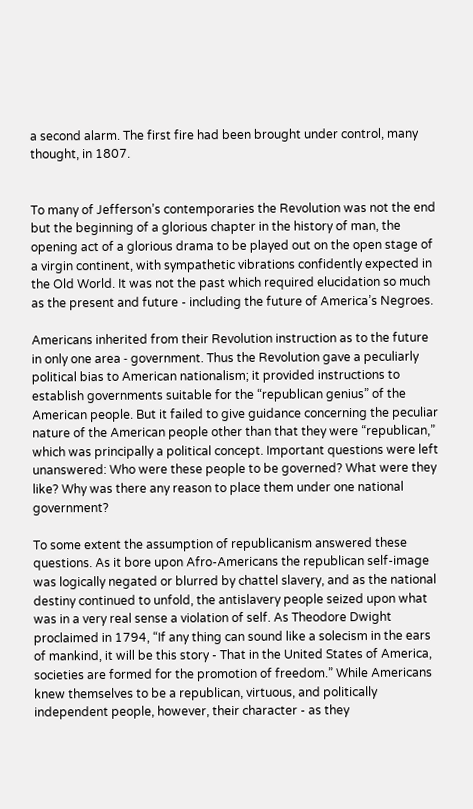a second alarm. The first fire had been brought under control, many thought, in 1807.


To many of Jefferson’s contemporaries the Revolution was not the end but the beginning of a glorious chapter in the history of man, the opening act of a glorious drama to be played out on the open stage of a virgin continent, with sympathetic vibrations confidently expected in the Old World. It was not the past which required elucidation so much as the present and future - including the future of America’s Negroes.

Americans inherited from their Revolution instruction as to the future in only one area ‑ government. Thus the Revolution gave a peculiarly political bias to American nationalism; it provided instructions to establish governments suitable for the “republican genius” of the American people. But it failed to give guidance concerning the peculiar nature of the American people other than that they were “republican,” which was principally a political concept. Important questions were left unanswered: Who were these people to be governed? What were they like? Why was there any reason to place them under one national government?

To some extent the assumption of republicanism answered these questions. As it bore upon Afro-Americans the republican self-image was logically negated or blurred by chattel slavery, and as the national destiny continued to unfold, the antislavery people seized upon what was in a very real sense a violation of self. As Theodore Dwight proclaimed in 1794, “If any thing can sound like a solecism in the ears of mankind, it will be this story - That in the United States of America, societies are formed for the promotion of freedom.” While Americans knew themselves to be a republican, virtuous, and politically independent people, however, their character - as they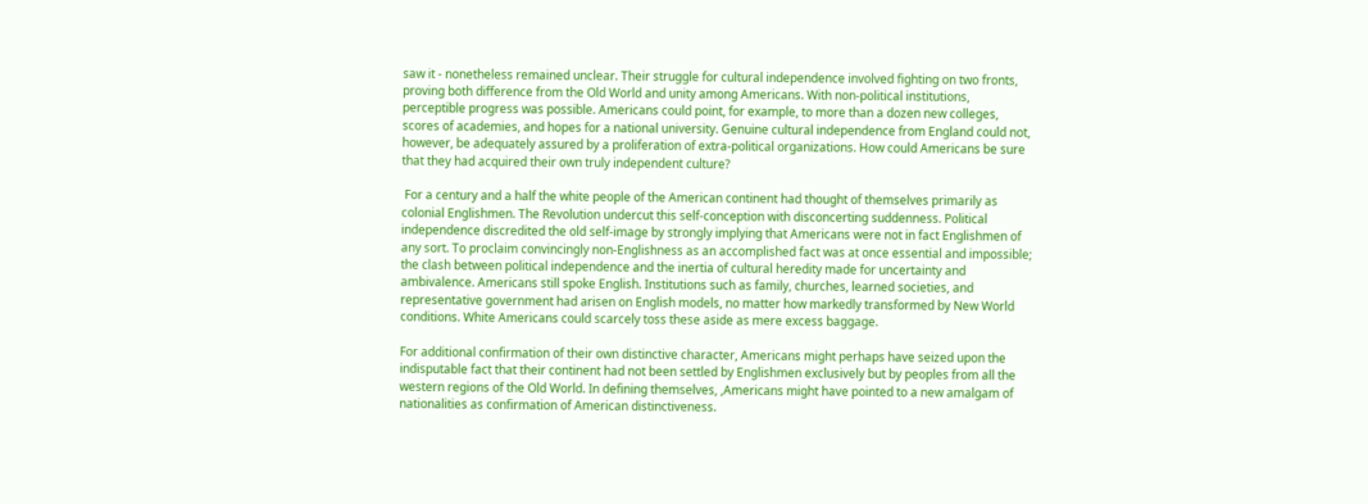saw it - nonetheless remained unclear. Their struggle for cultural independence involved fighting on two fronts, proving both difference from the Old World and unity among Americans. With non-political institutions, perceptible progress was possible. Americans could point, for example, to more than a dozen new colleges, scores of academies, and hopes for a national university. Genuine cultural independence from England could not, however, be adequately assured by a proliferation of extra-political organizations. How could Americans be sure that they had acquired their own truly independent culture?

 For a century and a half the white people of the American continent had thought of themselves primarily as colonial Englishmen. The Revolution undercut this self-conception with disconcerting suddenness. Political independence discredited the old self-image by strongly implying that Americans were not in fact Englishmen of any sort. To proclaim convincingly non-Englishness as an accomplished fact was at once essential and impossible; the clash between political independence and the inertia of cultural heredity made for uncertainty and ambivalence. Americans still spoke English. Institutions such as family, churches, learned societies, and representative government had arisen on English models, no matter how markedly transformed by New World conditions. White Americans could scarcely toss these aside as mere excess baggage.

For additional confirmation of their own distinctive character, Americans might perhaps have seized upon the indisputable fact that their continent had not been settled by Englishmen exclusively but by peoples from all the western regions of the Old World. In defining themselves, ,Americans might have pointed to a new amalgam of nationalities as confirmation of American distinctiveness.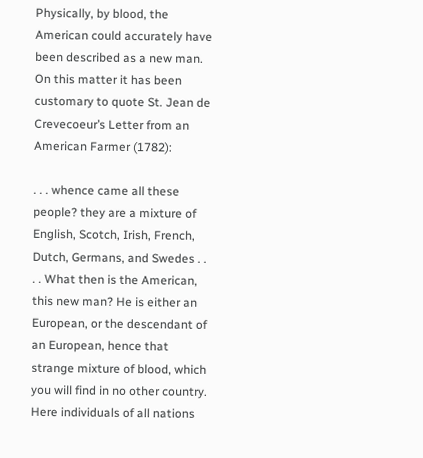Physically, by blood, the American could accurately have been described as a new man. On this matter it has been customary to quote St. Jean de Crevecoeur’s Letter from an American Farmer (1782):

. . . whence came all these people? they are a mixture of English, Scotch, Irish, French, Dutch, Germans, and Swedes . . . . What then is the American, this new man? He is either an European, or the descendant of an European, hence that strange mixture of blood, which you will find in no other country. Here individuals of all nations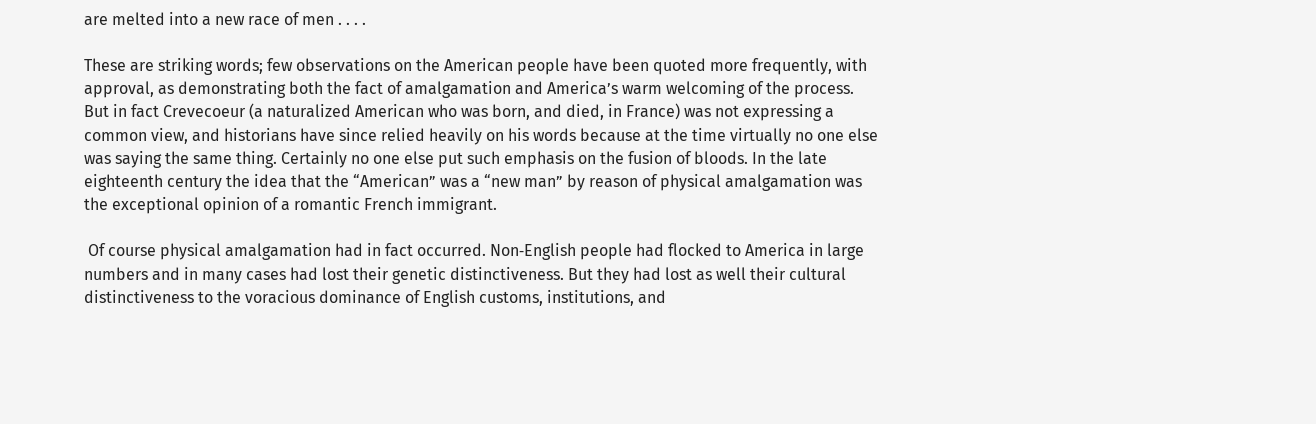are melted into a new race of men . . . .

These are striking words; few observations on the American people have been quoted more frequently, with approval, as demonstrating both the fact of amalgamation and America’s warm welcoming of the process. But in fact Crevecoeur (a naturalized American who was born, and died, in France) was not expressing a common view, and historians have since relied heavily on his words because at the time virtually no one else was saying the same thing. Certainly no one else put such emphasis on the fusion of bloods. In the late eighteenth century the idea that the “American” was a “new man” by reason of physical amalgamation was the exceptional opinion of a romantic French immigrant.

 Of course physical amalgamation had in fact occurred. Non‑English people had flocked to America in large numbers and in many cases had lost their genetic distinctiveness. But they had lost as well their cultural distinctiveness to the voracious dominance of English customs, institutions, and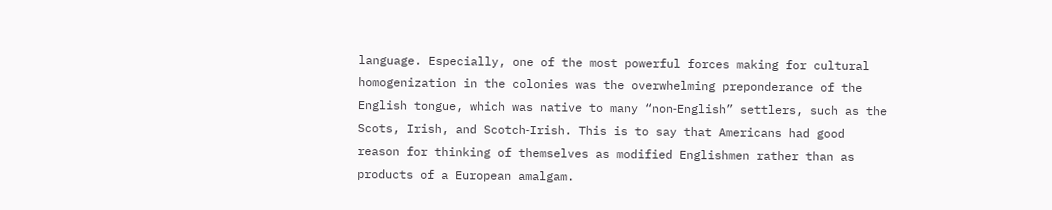language. Especially, one of the most powerful forces making for cultural homogenization in the colonies was the overwhelming preponderance of the English tongue, which was native to many “non‑English” settlers, such as the Scots, Irish, and Scotch‑Irish. This is to say that Americans had good reason for thinking of themselves as modified Englishmen rather than as products of a European amalgam.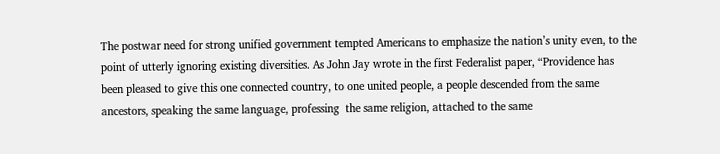The postwar need for strong unified government tempted Americans to emphasize the nation’s unity even, to the point of utterly ignoring existing diversities. As John Jay wrote in the first Federalist paper, “Providence has been pleased to give this one connected country, to one united people, a people descended from the same ancestors, speaking the same language, professing  the same religion, attached to the same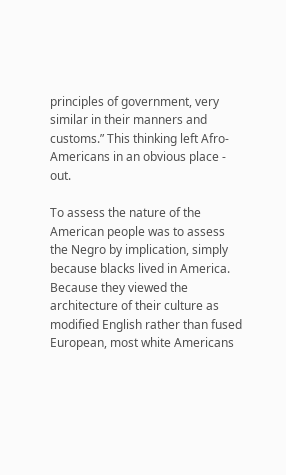principles of government, very similar in their manners and customs.” This thinking left Afro-Americans in an obvious place - out.

To assess the nature of the American people was to assess the Negro by implication, simply because blacks lived in America. Because they viewed the architecture of their culture as modified English rather than fused European, most white Americans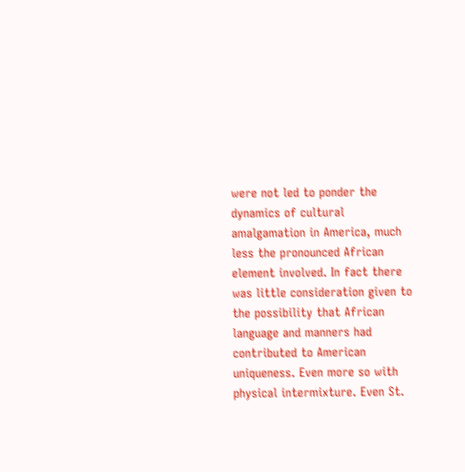were not led to ponder the dynamics of cultural amalgamation in America, much less the pronounced African element involved. In fact there was little consideration given to the possibility that African language and manners had contributed to American uniqueness. Even more so with physical intermixture. Even St.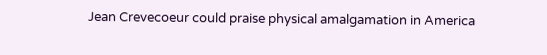Jean Crevecoeur could praise physical amalgamation in America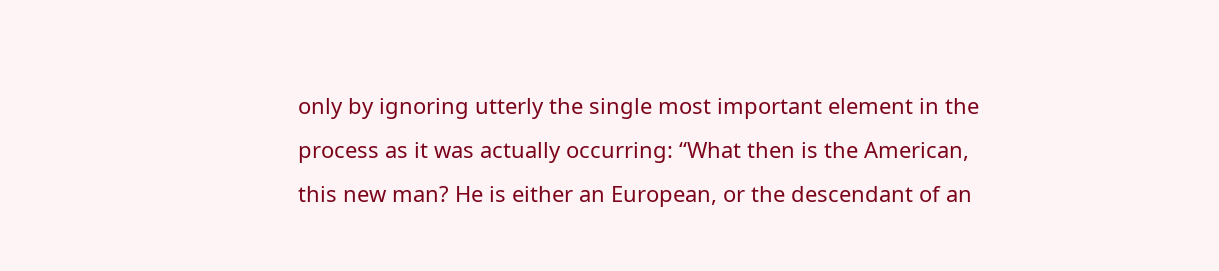only by ignoring utterly the single most important element in the process as it was actually occurring: “What then is the American, this new man? He is either an European, or the descendant of an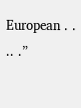European . . .. .”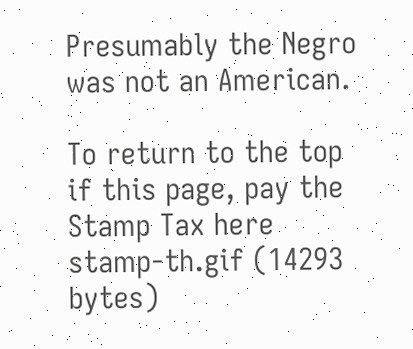Presumably the Negro was not an American.

To return to the top if this page, pay the Stamp Tax here
stamp-th.gif (14293 bytes)